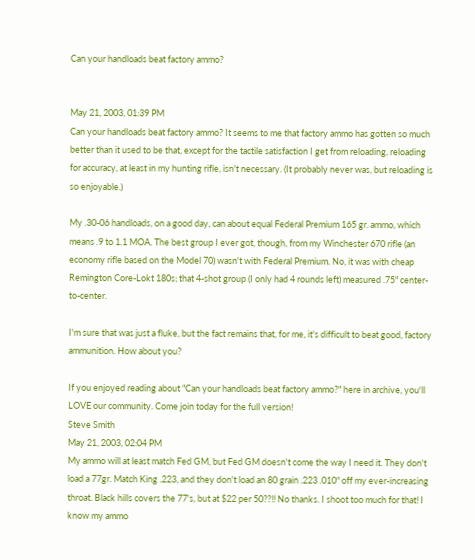Can your handloads beat factory ammo?


May 21, 2003, 01:39 PM
Can your handloads beat factory ammo? It seems to me that factory ammo has gotten so much better than it used to be that, except for the tactile satisfaction I get from reloading, reloading for accuracy, at least in my hunting rifle, isn't necessary. (It probably never was, but reloading is so enjoyable.)

My .30-06 handloads, on a good day, can about equal Federal Premium 165 gr. ammo, which means .9 to 1.1 MOA. The best group I ever got, though, from my Winchester 670 rifle (an economy rifle based on the Model 70) wasn't with Federal Premium. No, it was with cheap Remington Core-Lokt 180s; that 4-shot group (I only had 4 rounds left) measured .75" center-to-center.

I'm sure that was just a fluke, but the fact remains that, for me, it's difficult to beat good, factory ammunition. How about you?

If you enjoyed reading about "Can your handloads beat factory ammo?" here in archive, you'll LOVE our community. Come join today for the full version!
Steve Smith
May 21, 2003, 02:04 PM
My ammo will at least match Fed GM, but Fed GM doesn't come the way I need it. They don't load a 77gr. Match King .223, and they don't load an 80 grain .223 .010" off my ever-increasing throat. Black hills covers the 77's, but at $22 per 50??!! No thanks. I shoot too much for that! I know my ammo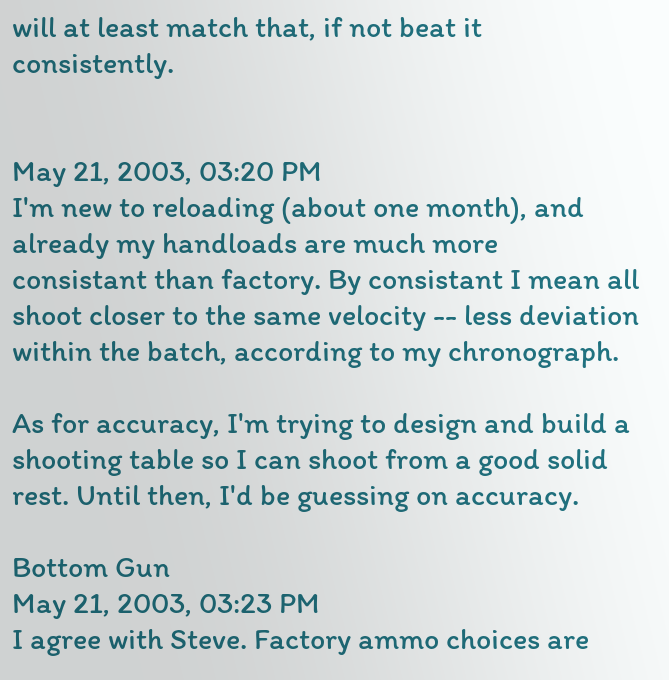will at least match that, if not beat it consistently.


May 21, 2003, 03:20 PM
I'm new to reloading (about one month), and already my handloads are much more consistant than factory. By consistant I mean all shoot closer to the same velocity -- less deviation within the batch, according to my chronograph.

As for accuracy, I'm trying to design and build a shooting table so I can shoot from a good solid rest. Until then, I'd be guessing on accuracy.

Bottom Gun
May 21, 2003, 03:23 PM
I agree with Steve. Factory ammo choices are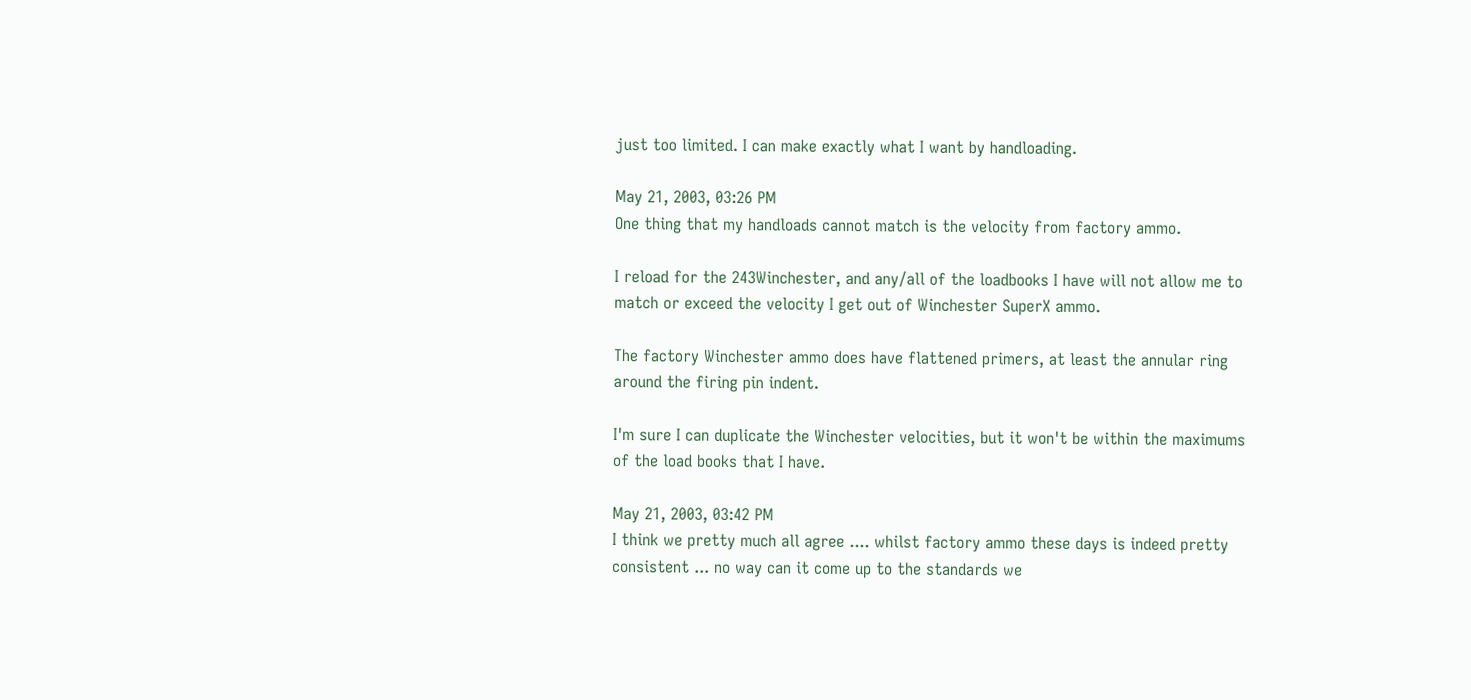just too limited. I can make exactly what I want by handloading.

May 21, 2003, 03:26 PM
One thing that my handloads cannot match is the velocity from factory ammo.

I reload for the 243Winchester, and any/all of the loadbooks I have will not allow me to match or exceed the velocity I get out of Winchester SuperX ammo.

The factory Winchester ammo does have flattened primers, at least the annular ring around the firing pin indent.

I'm sure I can duplicate the Winchester velocities, but it won't be within the maximums of the load books that I have.

May 21, 2003, 03:42 PM
I think we pretty much all agree .... whilst factory ammo these days is indeed pretty consistent ... no way can it come up to the standards we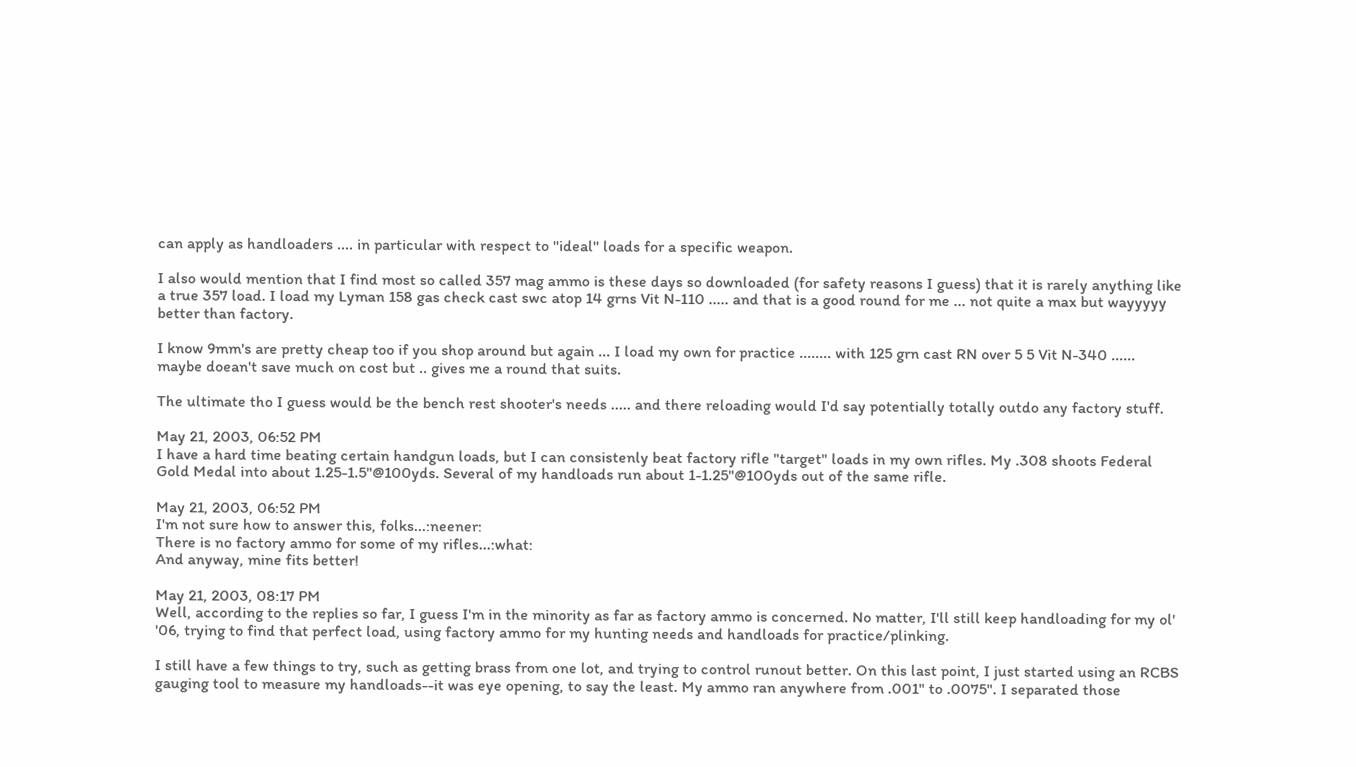can apply as handloaders .... in particular with respect to ''ideal'' loads for a specific weapon.

I also would mention that I find most so called 357 mag ammo is these days so downloaded (for safety reasons I guess) that it is rarely anything like a true 357 load. I load my Lyman 158 gas check cast swc atop 14 grns Vit N-110 ..... and that is a good round for me ... not quite a max but wayyyyy better than factory.

I know 9mm's are pretty cheap too if you shop around but again ... I load my own for practice ........ with 125 grn cast RN over 5 5 Vit N-340 ...... maybe doean't save much on cost but .. gives me a round that suits.

The ultimate tho I guess would be the bench rest shooter's needs ..... and there reloading would I'd say potentially totally outdo any factory stuff.

May 21, 2003, 06:52 PM
I have a hard time beating certain handgun loads, but I can consistenly beat factory rifle "target" loads in my own rifles. My .308 shoots Federal Gold Medal into about 1.25-1.5"@100yds. Several of my handloads run about 1-1.25"@100yds out of the same rifle.

May 21, 2003, 06:52 PM
I'm not sure how to answer this, folks...:neener:
There is no factory ammo for some of my rifles...:what:
And anyway, mine fits better!

May 21, 2003, 08:17 PM
Well, according to the replies so far, I guess I'm in the minority as far as factory ammo is concerned. No matter, I'll still keep handloading for my ol' '06, trying to find that perfect load, using factory ammo for my hunting needs and handloads for practice/plinking.

I still have a few things to try, such as getting brass from one lot, and trying to control runout better. On this last point, I just started using an RCBS gauging tool to measure my handloads--it was eye opening, to say the least. My ammo ran anywhere from .001" to .0075". I separated those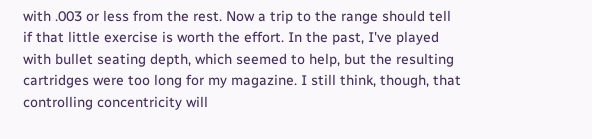with .003 or less from the rest. Now a trip to the range should tell if that little exercise is worth the effort. In the past, I've played with bullet seating depth, which seemed to help, but the resulting cartridges were too long for my magazine. I still think, though, that controlling concentricity will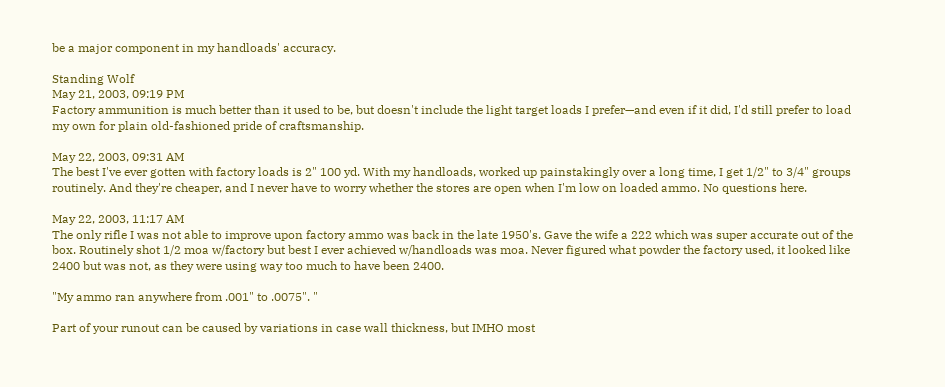be a major component in my handloads' accuracy.

Standing Wolf
May 21, 2003, 09:19 PM
Factory ammunition is much better than it used to be, but doesn't include the light target loads I prefer—and even if it did, I'd still prefer to load my own for plain old-fashioned pride of craftsmanship.

May 22, 2003, 09:31 AM
The best I've ever gotten with factory loads is 2" 100 yd. With my handloads, worked up painstakingly over a long time, I get 1/2" to 3/4" groups routinely. And they're cheaper, and I never have to worry whether the stores are open when I'm low on loaded ammo. No questions here.

May 22, 2003, 11:17 AM
The only rifle I was not able to improve upon factory ammo was back in the late 1950's. Gave the wife a 222 which was super accurate out of the box. Routinely shot 1/2 moa w/factory but best I ever achieved w/handloads was moa. Never figured what powder the factory used, it looked like 2400 but was not, as they were using way too much to have been 2400.

"My ammo ran anywhere from .001" to .0075". "

Part of your runout can be caused by variations in case wall thickness, but IMHO most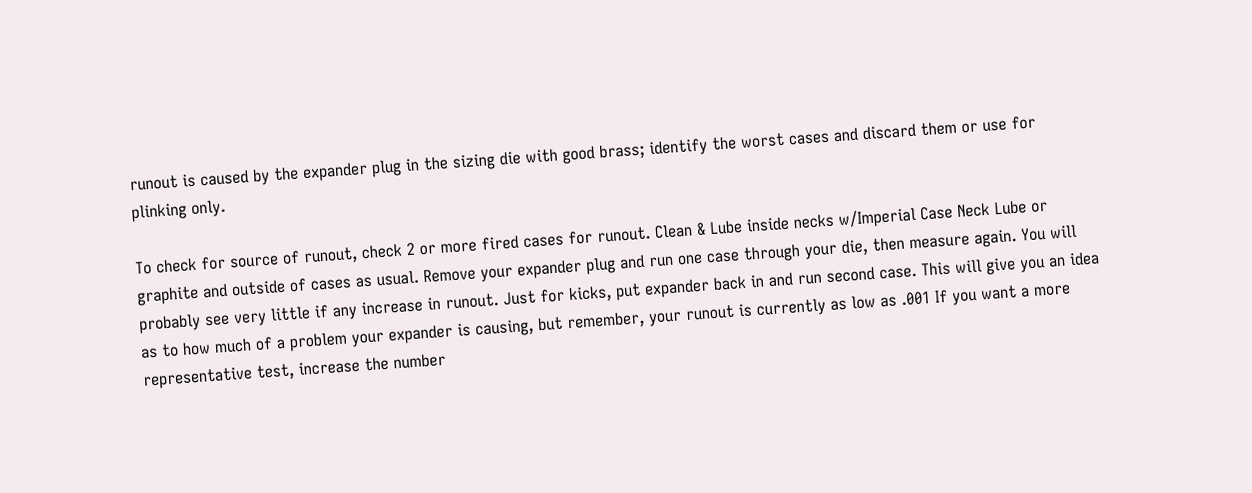runout is caused by the expander plug in the sizing die with good brass; identify the worst cases and discard them or use for plinking only.

To check for source of runout, check 2 or more fired cases for runout. Clean & Lube inside necks w/Imperial Case Neck Lube or graphite and outside of cases as usual. Remove your expander plug and run one case through your die, then measure again. You will probably see very little if any increase in runout. Just for kicks, put expander back in and run second case. This will give you an idea as to how much of a problem your expander is causing, but remember, your runout is currently as low as .001 If you want a more representative test, increase the number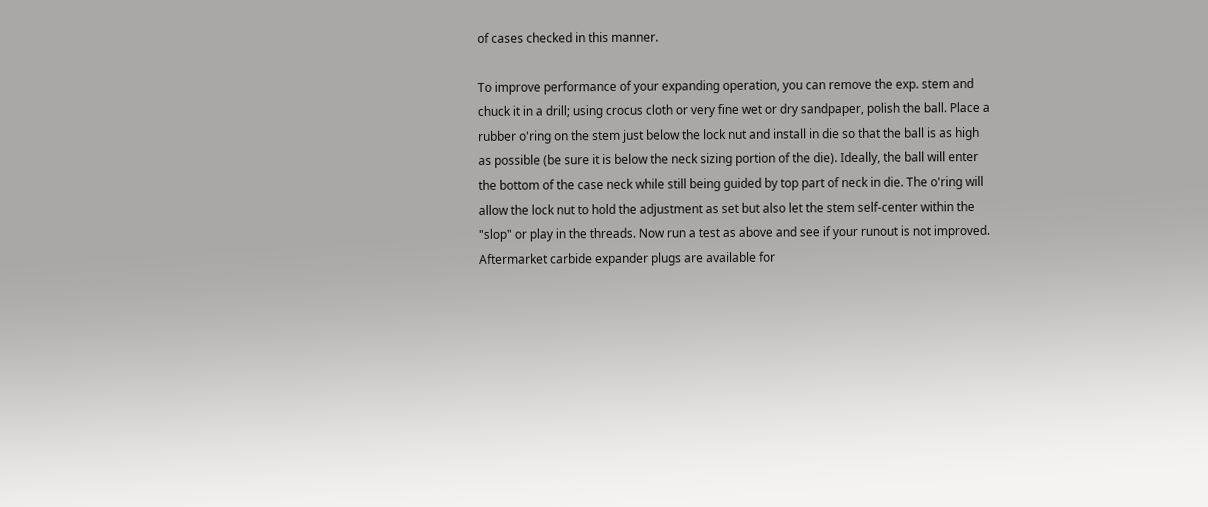of cases checked in this manner.

To improve performance of your expanding operation, you can remove the exp. stem and chuck it in a drill; using crocus cloth or very fine wet or dry sandpaper, polish the ball. Place a rubber o'ring on the stem just below the lock nut and install in die so that the ball is as high as possible (be sure it is below the neck sizing portion of the die). Ideally, the ball will enter the bottom of the case neck while still being guided by top part of neck in die. The o'ring will allow the lock nut to hold the adjustment as set but also let the stem self-center within the "slop" or play in the threads. Now run a test as above and see if your runout is not improved. Aftermarket carbide expander plugs are available for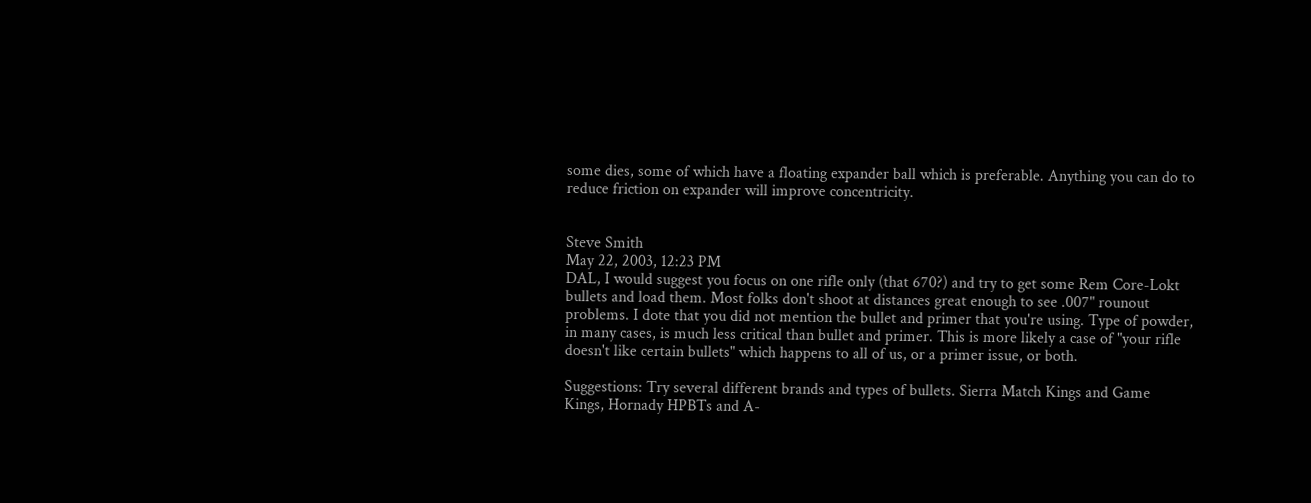some dies, some of which have a floating expander ball which is preferable. Anything you can do to reduce friction on expander will improve concentricity.


Steve Smith
May 22, 2003, 12:23 PM
DAL, I would suggest you focus on one rifle only (that 670?) and try to get some Rem Core-Lokt bullets and load them. Most folks don't shoot at distances great enough to see .007" rounout problems. I dote that you did not mention the bullet and primer that you're using. Type of powder, in many cases, is much less critical than bullet and primer. This is more likely a case of "your rifle doesn't like certain bullets" which happens to all of us, or a primer issue, or both.

Suggestions: Try several different brands and types of bullets. Sierra Match Kings and Game Kings, Hornady HPBTs and A-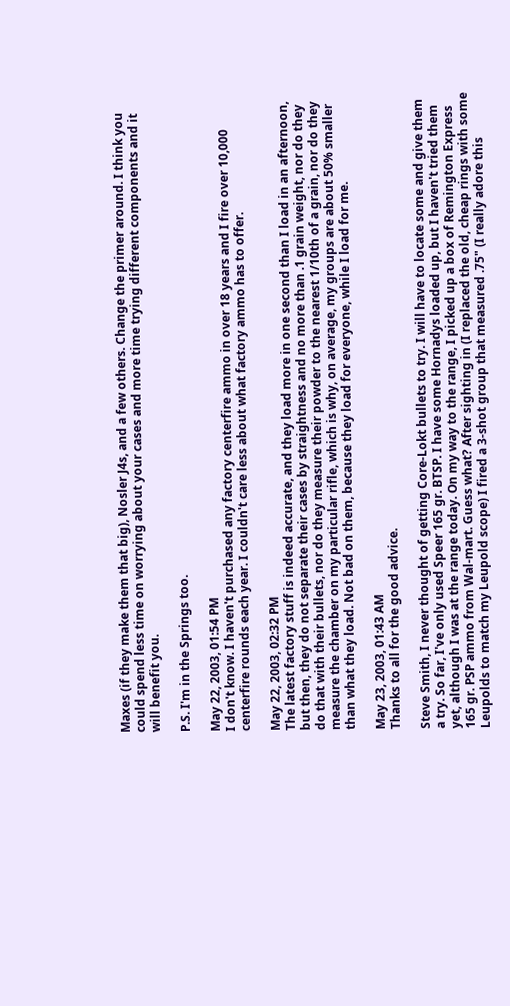Maxes (if they make them that big), Nosler J4s, and a few others. Change the primer around. I think you could spend less time on worrying about your cases and more time trying different components and it will benefit you.

P.S. I'm in the Springs too.

May 22, 2003, 01:54 PM
I don't know. I haven't purchased any factory centerfire ammo in over 18 years and I fire over 10,000 centerfire rounds each year. I couldn't care less about what factory ammo has to offer.

May 22, 2003, 02:32 PM
The latest factory stuff is indeed accurate, and they load more in one second than I load in an afternoon, but then, they do not separate their cases by straightness and no more than .1 grain weight, nor do they do that with their bullets, nor do they measure their powder to the nearest 1/10th of a grain, nor do they measure the chamber on my particular rifle, which is why, on average, my groups are about 50% smaller than what they load. Not bad on them, because they load for everyone, while I load for me.

May 23, 2003, 01:43 AM
Thanks to all for the good advice.

Steve Smith, I never thought of getting Core-Lokt bullets to try. I will have to locate some and give them a try. So far, I've only used Speer 165 gr. BTSP. I have some Hornadys loaded up, but I haven't tried them yet, although I was at the range today. On my way to the range, I picked up a box of Remington Express 165 gr. PSP ammo from Wal-mart. Guess what? After sighting in (I replaced the old, cheap rings with some Leupolds to match my Leupold scope) I fired a 3-shot group that measured .75" (I really adore this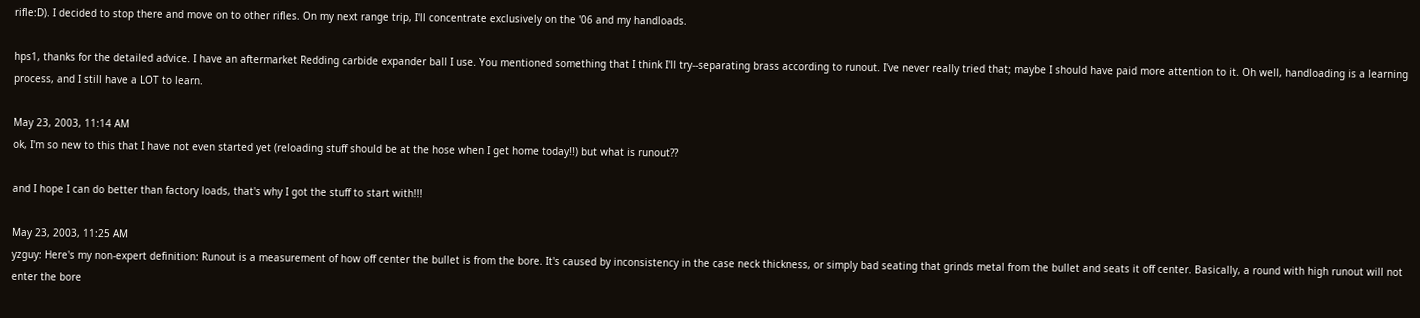rifle:D). I decided to stop there and move on to other rifles. On my next range trip, I'll concentrate exclusively on the '06 and my handloads.

hps1, thanks for the detailed advice. I have an aftermarket Redding carbide expander ball I use. You mentioned something that I think I'll try--separating brass according to runout. I've never really tried that; maybe I should have paid more attention to it. Oh well, handloading is a learning process, and I still have a LOT to learn.

May 23, 2003, 11:14 AM
ok, I'm so new to this that I have not even started yet (reloading stuff should be at the hose when I get home today!!) but what is runout??

and I hope I can do better than factory loads, that's why I got the stuff to start with!!!

May 23, 2003, 11:25 AM
yzguy: Here's my non-expert definition: Runout is a measurement of how off center the bullet is from the bore. It's caused by inconsistency in the case neck thickness, or simply bad seating that grinds metal from the bullet and seats it off center. Basically, a round with high runout will not enter the bore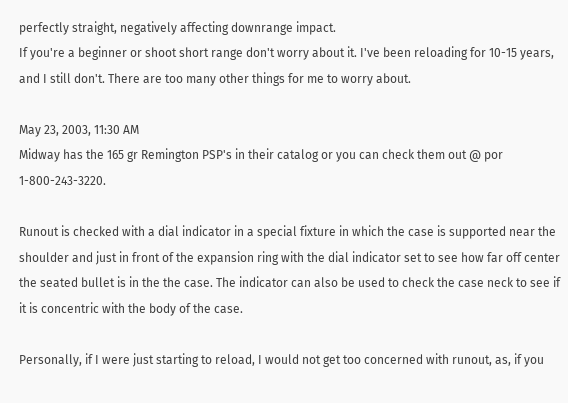perfectly straight, negatively affecting downrange impact.
If you're a beginner or shoot short range don't worry about it. I've been reloading for 10-15 years, and I still don't. There are too many other things for me to worry about.

May 23, 2003, 11:30 AM
Midway has the 165 gr Remington PSP's in their catalog or you can check them out @ por 1-800-243-3220.

Runout is checked with a dial indicator in a special fixture in which the case is supported near the shoulder and just in front of the expansion ring with the dial indicator set to see how far off center the seated bullet is in the the case. The indicator can also be used to check the case neck to see if it is concentric with the body of the case.

Personally, if I were just starting to reload, I would not get too concerned with runout, as, if you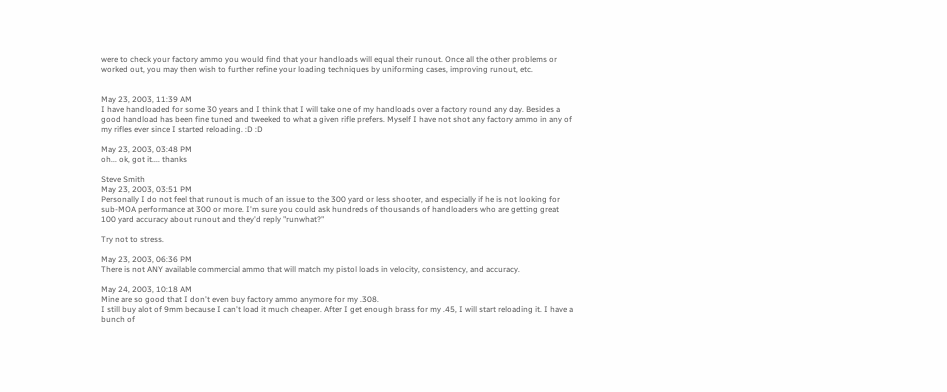were to check your factory ammo you would find that your handloads will equal their runout. Once all the other problems or worked out, you may then wish to further refine your loading techniques by uniforming cases, improving runout, etc.


May 23, 2003, 11:39 AM
I have handloaded for some 30 years and I think that I will take one of my handloads over a factory round any day. Besides a good handload has been fine tuned and tweeked to what a given rifle prefers. Myself I have not shot any factory ammo in any of my rifles ever since I started reloading. :D :D

May 23, 2003, 03:48 PM
oh... ok, got it.... thanks

Steve Smith
May 23, 2003, 03:51 PM
Personally I do not feel that runout is much of an issue to the 300 yard or less shooter, and especially if he is not looking for sub-MOA performance at 300 or more. I'm sure you could ask hundreds of thousands of handloaders who are getting great 100 yard accuracy about runout and they'd reply "runwhat?"

Try not to stress.

May 23, 2003, 06:36 PM
There is not ANY available commercial ammo that will match my pistol loads in velocity, consistency, and accuracy.

May 24, 2003, 10:18 AM
Mine are so good that I don't even buy factory ammo anymore for my .308.
I still buy alot of 9mm because I can't load it much cheaper. After I get enough brass for my .45, I will start reloading it. I have a bunch of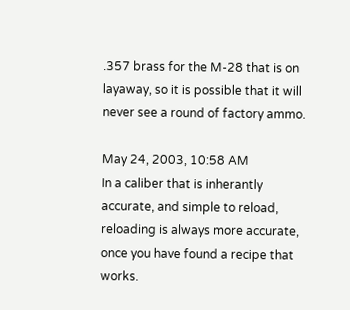.357 brass for the M-28 that is on layaway, so it is possible that it will never see a round of factory ammo.

May 24, 2003, 10:58 AM
In a caliber that is inherantly accurate, and simple to reload, reloading is always more accurate, once you have found a recipe that works.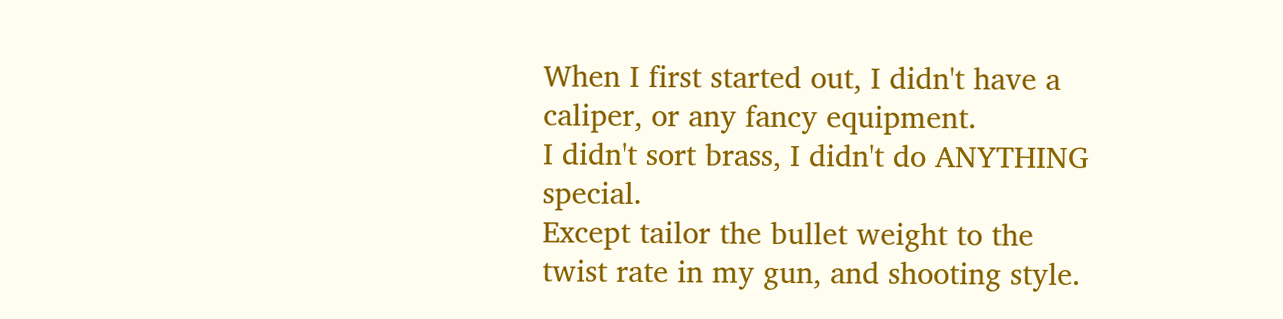When I first started out, I didn't have a caliper, or any fancy equipment.
I didn't sort brass, I didn't do ANYTHING special.
Except tailor the bullet weight to the twist rate in my gun, and shooting style.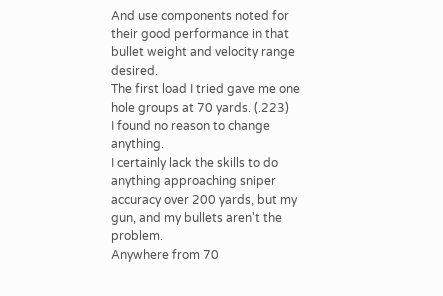And use components noted for their good performance in that bullet weight and velocity range desired.
The first load I tried gave me one hole groups at 70 yards. (.223)
I found no reason to change anything.
I certainly lack the skills to do anything approaching sniper accuracy over 200 yards, but my gun, and my bullets aren't the problem.
Anywhere from 70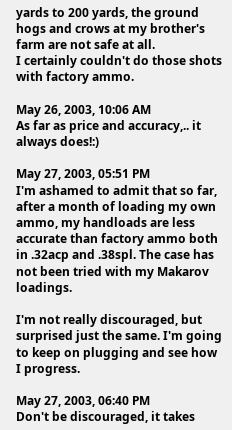yards to 200 yards, the ground hogs and crows at my brother's farm are not safe at all.
I certainly couldn't do those shots with factory ammo.

May 26, 2003, 10:06 AM
As far as price and accuracy,.. it always does!:)

May 27, 2003, 05:51 PM
I'm ashamed to admit that so far, after a month of loading my own ammo, my handloads are less accurate than factory ammo both in .32acp and .38spl. The case has not been tried with my Makarov loadings.

I'm not really discouraged, but surprised just the same. I'm going to keep on plugging and see how I progress.

May 27, 2003, 06:40 PM
Don't be discouraged, it takes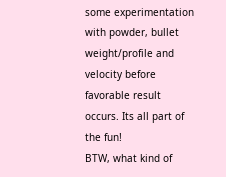some experimentation with powder, bullet weight/profile and velocity before favorable result occurs. Its all part of the fun!
BTW, what kind of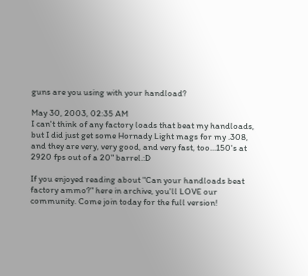guns are you using with your handload?

May 30, 2003, 02:35 AM
I can't think of any factory loads that beat my handloads, but I did just get some Hornady Light mags for my .308, and they are very, very good, and very fast, too...150's at 2920 fps out of a 20" barrel.:D

If you enjoyed reading about "Can your handloads beat factory ammo?" here in archive, you'll LOVE our community. Come join today for the full version!